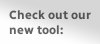Check out our new tool: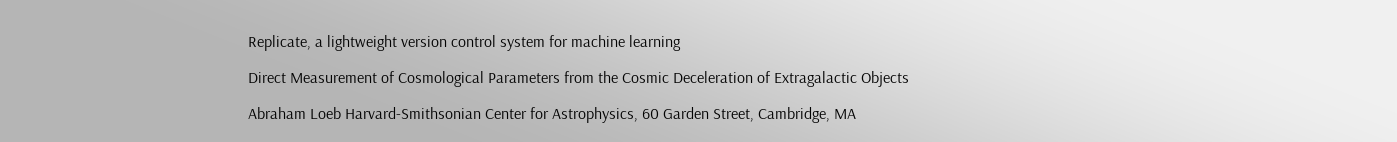Replicate, a lightweight version control system for machine learning

Direct Measurement of Cosmological Parameters from the Cosmic Deceleration of Extragalactic Objects

Abraham Loeb Harvard-Smithsonian Center for Astrophysics, 60 Garden Street, Cambridge, MA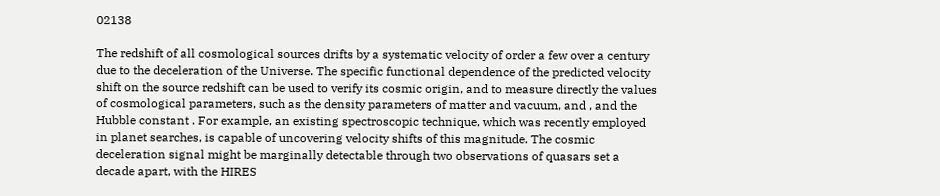02138

The redshift of all cosmological sources drifts by a systematic velocity of order a few over a century due to the deceleration of the Universe. The specific functional dependence of the predicted velocity shift on the source redshift can be used to verify its cosmic origin, and to measure directly the values of cosmological parameters, such as the density parameters of matter and vacuum, and , and the Hubble constant . For example, an existing spectroscopic technique, which was recently employed in planet searches, is capable of uncovering velocity shifts of this magnitude. The cosmic deceleration signal might be marginally detectable through two observations of quasars set a decade apart, with the HIRES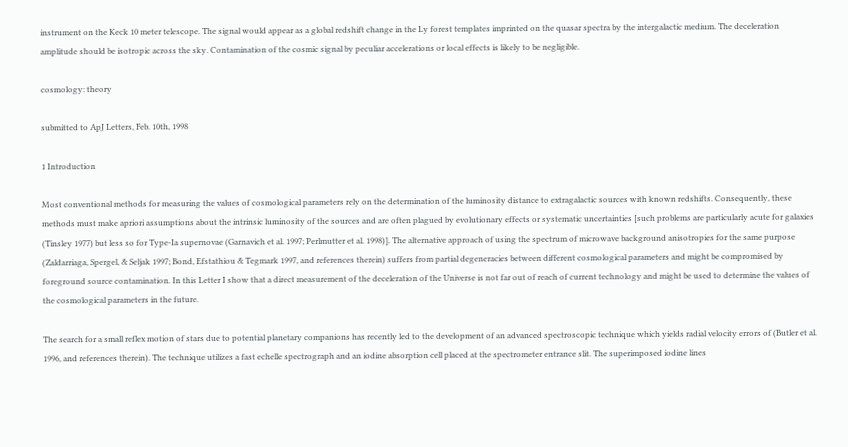instrument on the Keck 10 meter telescope. The signal would appear as a global redshift change in the Ly forest templates imprinted on the quasar spectra by the intergalactic medium. The deceleration amplitude should be isotropic across the sky. Contamination of the cosmic signal by peculiar accelerations or local effects is likely to be negligible.

cosmology: theory

submitted to ApJ Letters, Feb. 10th, 1998

1 Introduction

Most conventional methods for measuring the values of cosmological parameters rely on the determination of the luminosity distance to extragalactic sources with known redshifts. Consequently, these methods must make apriori assumptions about the intrinsic luminosity of the sources and are often plagued by evolutionary effects or systematic uncertainties [such problems are particularly acute for galaxies (Tinsley 1977) but less so for Type-Ia supernovae (Garnavich et al. 1997; Perlmutter et al. 1998)]. The alternative approach of using the spectrum of microwave background anisotropies for the same purpose (Zaldarriaga, Spergel, & Seljak 1997; Bond, Efstathiou & Tegmark 1997, and references therein) suffers from partial degeneracies between different cosmological parameters and might be compromised by foreground source contamination. In this Letter I show that a direct measurement of the deceleration of the Universe is not far out of reach of current technology and might be used to determine the values of the cosmological parameters in the future.

The search for a small reflex motion of stars due to potential planetary companions has recently led to the development of an advanced spectroscopic technique which yields radial velocity errors of (Butler et al. 1996, and references therein). The technique utilizes a fast echelle spectrograph and an iodine absorption cell placed at the spectrometer entrance slit. The superimposed iodine lines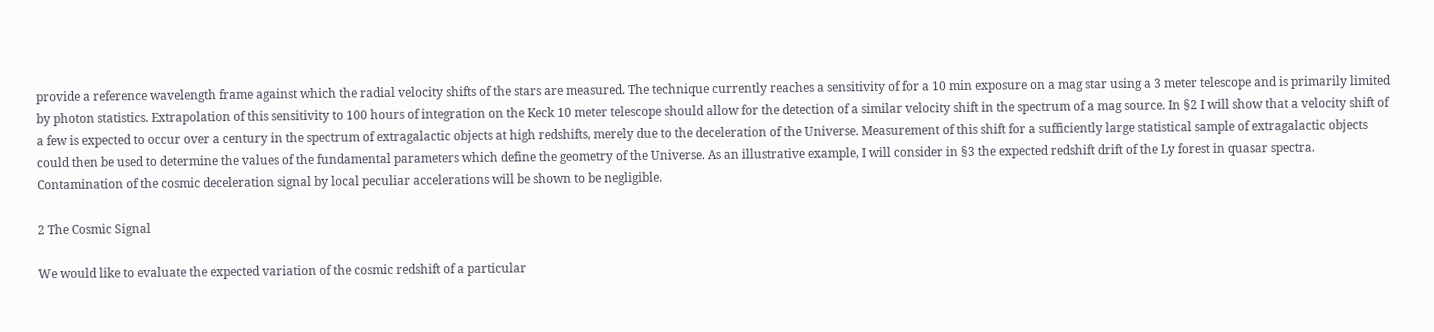provide a reference wavelength frame against which the radial velocity shifts of the stars are measured. The technique currently reaches a sensitivity of for a 10 min exposure on a mag star using a 3 meter telescope and is primarily limited by photon statistics. Extrapolation of this sensitivity to 100 hours of integration on the Keck 10 meter telescope should allow for the detection of a similar velocity shift in the spectrum of a mag source. In §2 I will show that a velocity shift of a few is expected to occur over a century in the spectrum of extragalactic objects at high redshifts, merely due to the deceleration of the Universe. Measurement of this shift for a sufficiently large statistical sample of extragalactic objects could then be used to determine the values of the fundamental parameters which define the geometry of the Universe. As an illustrative example, I will consider in §3 the expected redshift drift of the Ly forest in quasar spectra. Contamination of the cosmic deceleration signal by local peculiar accelerations will be shown to be negligible.

2 The Cosmic Signal

We would like to evaluate the expected variation of the cosmic redshift of a particular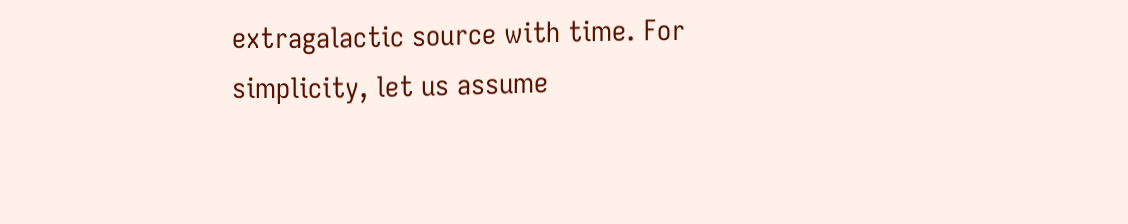extragalactic source with time. For simplicity, let us assume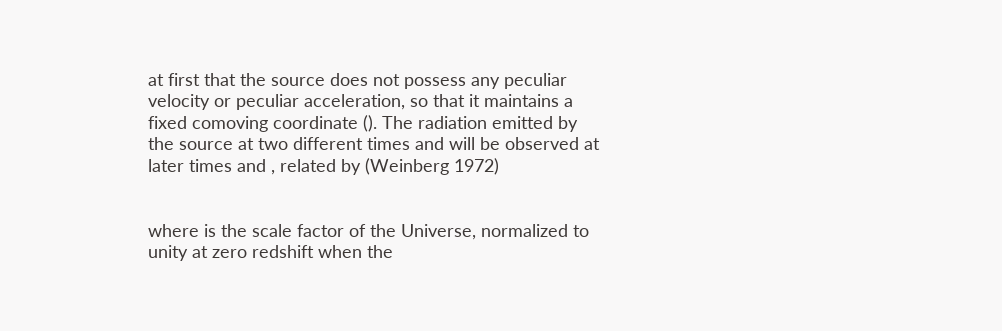at first that the source does not possess any peculiar velocity or peculiar acceleration, so that it maintains a fixed comoving coordinate (). The radiation emitted by the source at two different times and will be observed at later times and , related by (Weinberg 1972)


where is the scale factor of the Universe, normalized to unity at zero redshift when the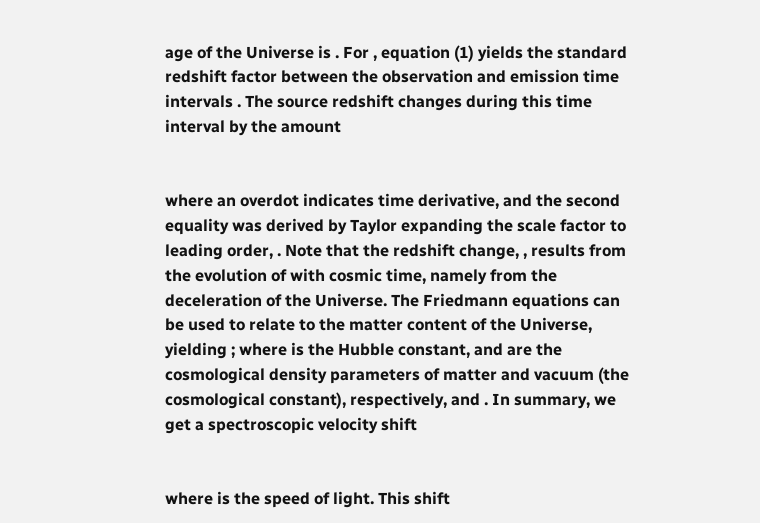age of the Universe is . For , equation (1) yields the standard redshift factor between the observation and emission time intervals . The source redshift changes during this time interval by the amount


where an overdot indicates time derivative, and the second equality was derived by Taylor expanding the scale factor to leading order, . Note that the redshift change, , results from the evolution of with cosmic time, namely from the deceleration of the Universe. The Friedmann equations can be used to relate to the matter content of the Universe, yielding ; where is the Hubble constant, and are the cosmological density parameters of matter and vacuum (the cosmological constant), respectively, and . In summary, we get a spectroscopic velocity shift


where is the speed of light. This shift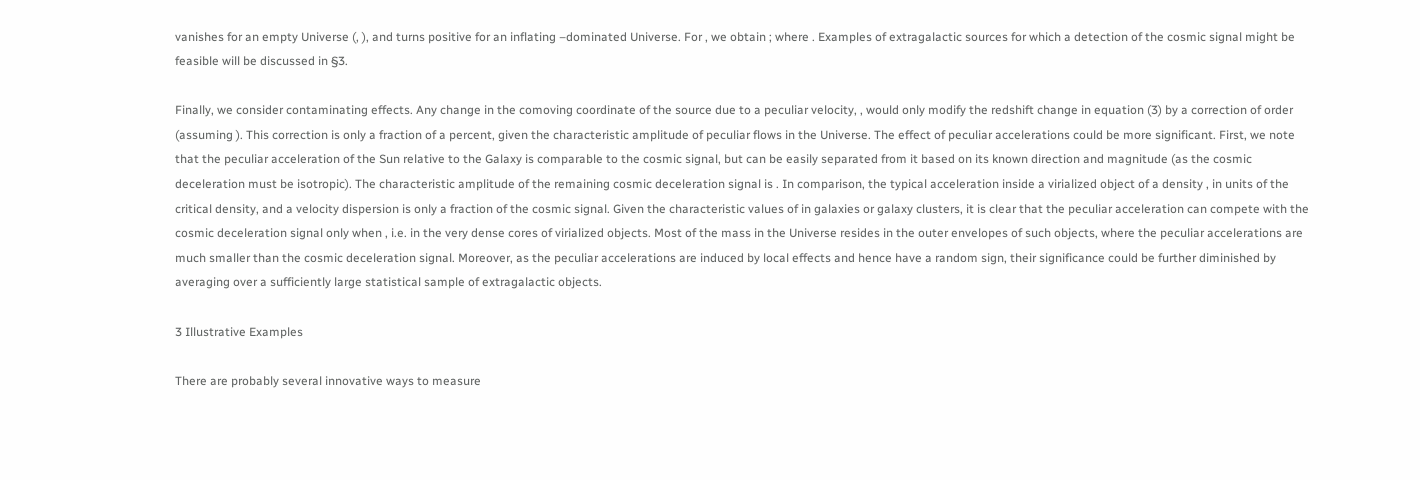vanishes for an empty Universe (, ), and turns positive for an inflating –dominated Universe. For , we obtain ; where . Examples of extragalactic sources for which a detection of the cosmic signal might be feasible will be discussed in §3.

Finally, we consider contaminating effects. Any change in the comoving coordinate of the source due to a peculiar velocity, , would only modify the redshift change in equation (3) by a correction of order (assuming ). This correction is only a fraction of a percent, given the characteristic amplitude of peculiar flows in the Universe. The effect of peculiar accelerations could be more significant. First, we note that the peculiar acceleration of the Sun relative to the Galaxy is comparable to the cosmic signal, but can be easily separated from it based on its known direction and magnitude (as the cosmic deceleration must be isotropic). The characteristic amplitude of the remaining cosmic deceleration signal is . In comparison, the typical acceleration inside a virialized object of a density , in units of the critical density, and a velocity dispersion is only a fraction of the cosmic signal. Given the characteristic values of in galaxies or galaxy clusters, it is clear that the peculiar acceleration can compete with the cosmic deceleration signal only when , i.e. in the very dense cores of virialized objects. Most of the mass in the Universe resides in the outer envelopes of such objects, where the peculiar accelerations are much smaller than the cosmic deceleration signal. Moreover, as the peculiar accelerations are induced by local effects and hence have a random sign, their significance could be further diminished by averaging over a sufficiently large statistical sample of extragalactic objects.

3 Illustrative Examples

There are probably several innovative ways to measure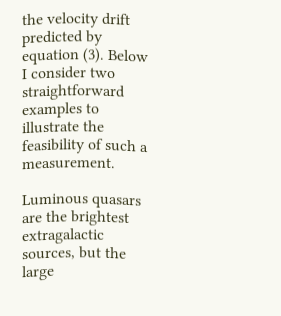the velocity drift predicted by equation (3). Below I consider two straightforward examples to illustrate the feasibility of such a measurement.

Luminous quasars are the brightest extragalactic sources, but the large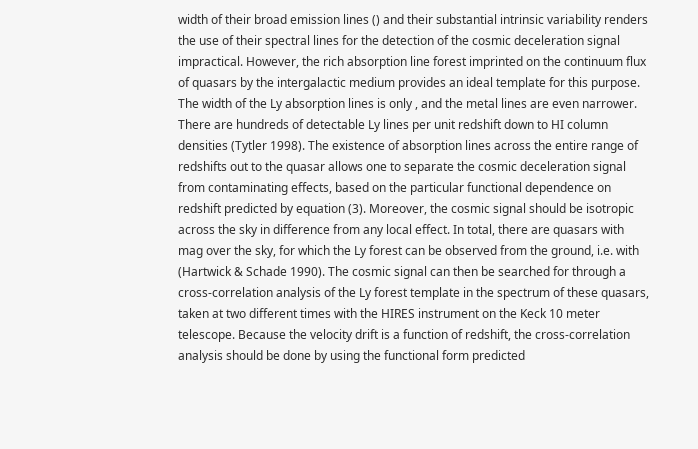width of their broad emission lines () and their substantial intrinsic variability renders the use of their spectral lines for the detection of the cosmic deceleration signal impractical. However, the rich absorption line forest imprinted on the continuum flux of quasars by the intergalactic medium provides an ideal template for this purpose. The width of the Ly absorption lines is only , and the metal lines are even narrower. There are hundreds of detectable Ly lines per unit redshift down to HI column densities (Tytler 1998). The existence of absorption lines across the entire range of redshifts out to the quasar allows one to separate the cosmic deceleration signal from contaminating effects, based on the particular functional dependence on redshift predicted by equation (3). Moreover, the cosmic signal should be isotropic across the sky in difference from any local effect. In total, there are quasars with mag over the sky, for which the Ly forest can be observed from the ground, i.e. with (Hartwick & Schade 1990). The cosmic signal can then be searched for through a cross-correlation analysis of the Ly forest template in the spectrum of these quasars, taken at two different times with the HIRES instrument on the Keck 10 meter telescope. Because the velocity drift is a function of redshift, the cross-correlation analysis should be done by using the functional form predicted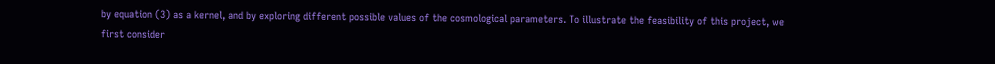by equation (3) as a kernel, and by exploring different possible values of the cosmological parameters. To illustrate the feasibility of this project, we first consider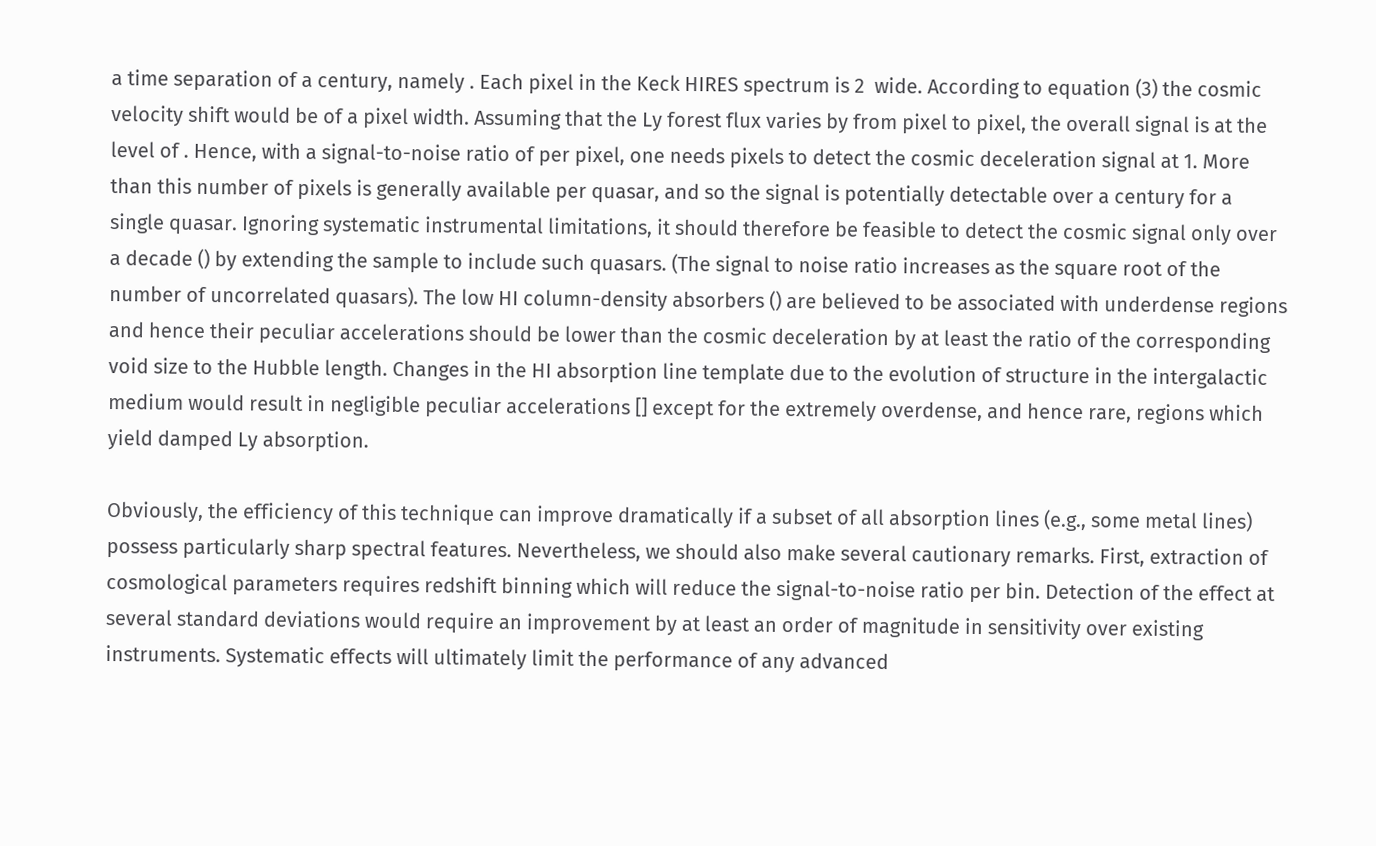a time separation of a century, namely . Each pixel in the Keck HIRES spectrum is 2  wide. According to equation (3) the cosmic velocity shift would be of a pixel width. Assuming that the Ly forest flux varies by from pixel to pixel, the overall signal is at the level of . Hence, with a signal-to-noise ratio of per pixel, one needs pixels to detect the cosmic deceleration signal at 1. More than this number of pixels is generally available per quasar, and so the signal is potentially detectable over a century for a single quasar. Ignoring systematic instrumental limitations, it should therefore be feasible to detect the cosmic signal only over a decade () by extending the sample to include such quasars. (The signal to noise ratio increases as the square root of the number of uncorrelated quasars). The low HI column-density absorbers () are believed to be associated with underdense regions and hence their peculiar accelerations should be lower than the cosmic deceleration by at least the ratio of the corresponding void size to the Hubble length. Changes in the HI absorption line template due to the evolution of structure in the intergalactic medium would result in negligible peculiar accelerations [] except for the extremely overdense, and hence rare, regions which yield damped Ly absorption.

Obviously, the efficiency of this technique can improve dramatically if a subset of all absorption lines (e.g., some metal lines) possess particularly sharp spectral features. Nevertheless, we should also make several cautionary remarks. First, extraction of cosmological parameters requires redshift binning which will reduce the signal-to-noise ratio per bin. Detection of the effect at several standard deviations would require an improvement by at least an order of magnitude in sensitivity over existing instruments. Systematic effects will ultimately limit the performance of any advanced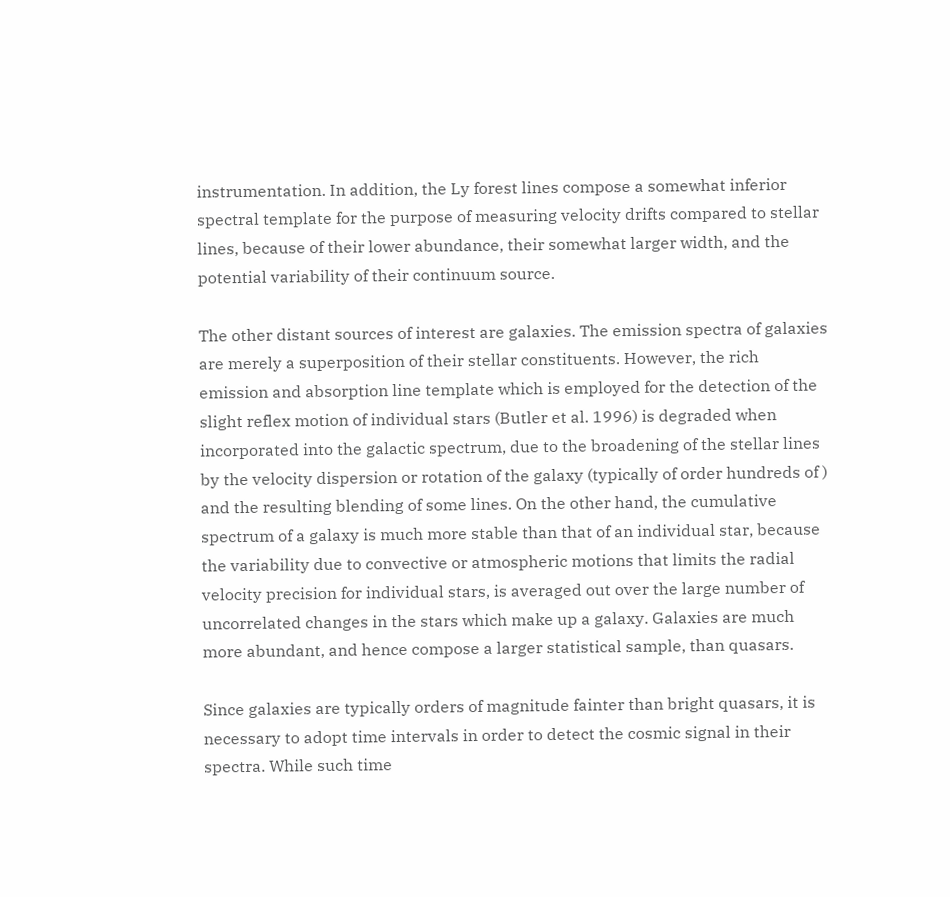instrumentation. In addition, the Ly forest lines compose a somewhat inferior spectral template for the purpose of measuring velocity drifts compared to stellar lines, because of their lower abundance, their somewhat larger width, and the potential variability of their continuum source.

The other distant sources of interest are galaxies. The emission spectra of galaxies are merely a superposition of their stellar constituents. However, the rich emission and absorption line template which is employed for the detection of the slight reflex motion of individual stars (Butler et al. 1996) is degraded when incorporated into the galactic spectrum, due to the broadening of the stellar lines by the velocity dispersion or rotation of the galaxy (typically of order hundreds of ) and the resulting blending of some lines. On the other hand, the cumulative spectrum of a galaxy is much more stable than that of an individual star, because the variability due to convective or atmospheric motions that limits the radial velocity precision for individual stars, is averaged out over the large number of uncorrelated changes in the stars which make up a galaxy. Galaxies are much more abundant, and hence compose a larger statistical sample, than quasars.

Since galaxies are typically orders of magnitude fainter than bright quasars, it is necessary to adopt time intervals in order to detect the cosmic signal in their spectra. While such time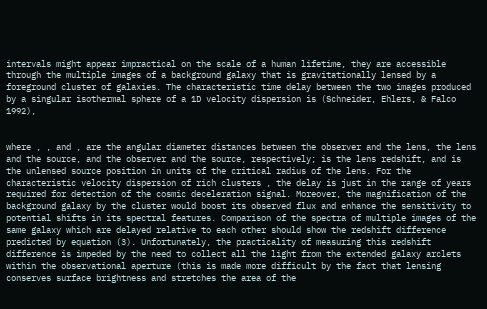intervals might appear impractical on the scale of a human lifetime, they are accessible through the multiple images of a background galaxy that is gravitationally lensed by a foreground cluster of galaxies. The characteristic time delay between the two images produced by a singular isothermal sphere of a 1D velocity dispersion is (Schneider, Ehlers, & Falco 1992),


where , , and , are the angular diameter distances between the observer and the lens, the lens and the source, and the observer and the source, respectively; is the lens redshift, and is the unlensed source position in units of the critical radius of the lens. For the characteristic velocity dispersion of rich clusters , the delay is just in the range of years required for detection of the cosmic deceleration signal. Moreover, the magnification of the background galaxy by the cluster would boost its observed flux and enhance the sensitivity to potential shifts in its spectral features. Comparison of the spectra of multiple images of the same galaxy which are delayed relative to each other should show the redshift difference predicted by equation (3). Unfortunately, the practicality of measuring this redshift difference is impeded by the need to collect all the light from the extended galaxy arclets within the observational aperture (this is made more difficult by the fact that lensing conserves surface brightness and stretches the area of the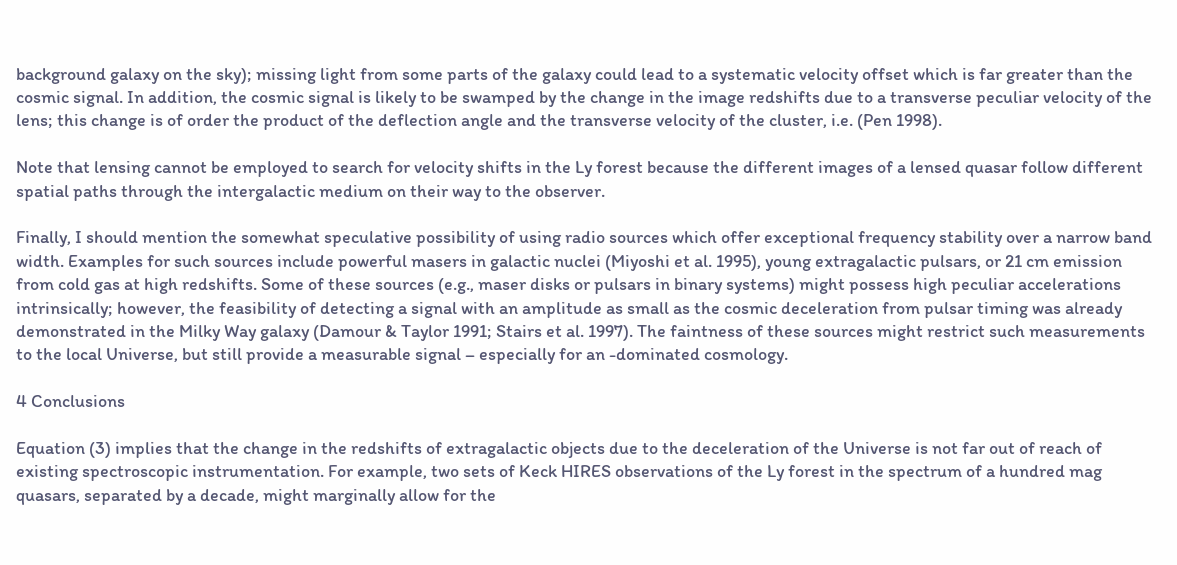background galaxy on the sky); missing light from some parts of the galaxy could lead to a systematic velocity offset which is far greater than the cosmic signal. In addition, the cosmic signal is likely to be swamped by the change in the image redshifts due to a transverse peculiar velocity of the lens; this change is of order the product of the deflection angle and the transverse velocity of the cluster, i.e. (Pen 1998).

Note that lensing cannot be employed to search for velocity shifts in the Ly forest because the different images of a lensed quasar follow different spatial paths through the intergalactic medium on their way to the observer.

Finally, I should mention the somewhat speculative possibility of using radio sources which offer exceptional frequency stability over a narrow band width. Examples for such sources include powerful masers in galactic nuclei (Miyoshi et al. 1995), young extragalactic pulsars, or 21 cm emission from cold gas at high redshifts. Some of these sources (e.g., maser disks or pulsars in binary systems) might possess high peculiar accelerations intrinsically; however, the feasibility of detecting a signal with an amplitude as small as the cosmic deceleration from pulsar timing was already demonstrated in the Milky Way galaxy (Damour & Taylor 1991; Stairs et al. 1997). The faintness of these sources might restrict such measurements to the local Universe, but still provide a measurable signal – especially for an -dominated cosmology.

4 Conclusions

Equation (3) implies that the change in the redshifts of extragalactic objects due to the deceleration of the Universe is not far out of reach of existing spectroscopic instrumentation. For example, two sets of Keck HIRES observations of the Ly forest in the spectrum of a hundred mag quasars, separated by a decade, might marginally allow for the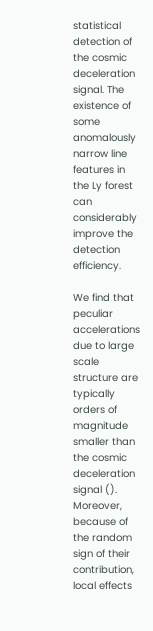statistical detection of the cosmic deceleration signal. The existence of some anomalously narrow line features in the Ly forest can considerably improve the detection efficiency.

We find that peculiar accelerations due to large scale structure are typically orders of magnitude smaller than the cosmic deceleration signal (). Moreover, because of the random sign of their contribution, local effects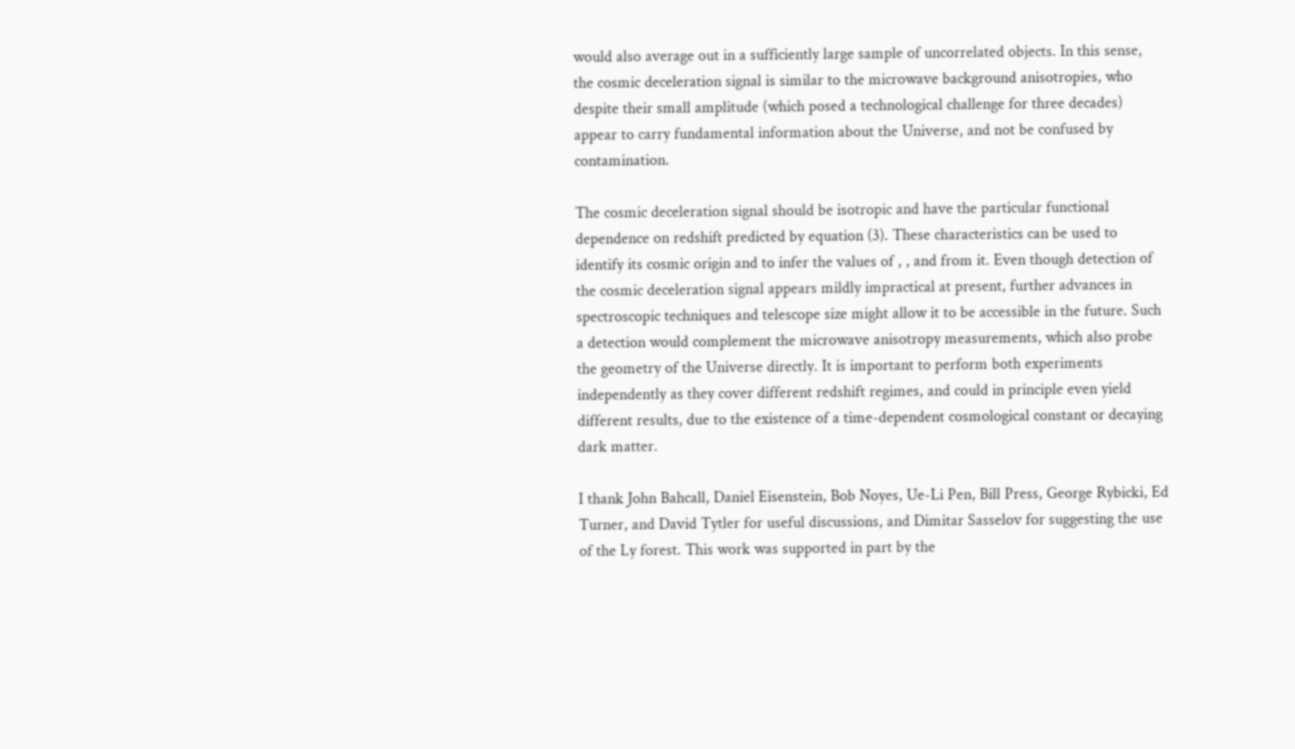would also average out in a sufficiently large sample of uncorrelated objects. In this sense, the cosmic deceleration signal is similar to the microwave background anisotropies, who despite their small amplitude (which posed a technological challenge for three decades) appear to carry fundamental information about the Universe, and not be confused by contamination.

The cosmic deceleration signal should be isotropic and have the particular functional dependence on redshift predicted by equation (3). These characteristics can be used to identify its cosmic origin and to infer the values of , , and from it. Even though detection of the cosmic deceleration signal appears mildly impractical at present, further advances in spectroscopic techniques and telescope size might allow it to be accessible in the future. Such a detection would complement the microwave anisotropy measurements, which also probe the geometry of the Universe directly. It is important to perform both experiments independently as they cover different redshift regimes, and could in principle even yield different results, due to the existence of a time-dependent cosmological constant or decaying dark matter.

I thank John Bahcall, Daniel Eisenstein, Bob Noyes, Ue-Li Pen, Bill Press, George Rybicki, Ed Turner, and David Tytler for useful discussions, and Dimitar Sasselov for suggesting the use of the Ly forest. This work was supported in part by the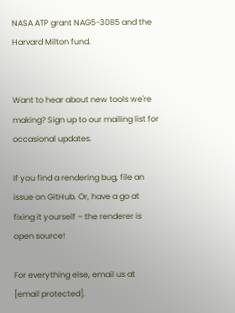NASA ATP grant NAG5-3085 and the Harvard Milton fund.


Want to hear about new tools we're making? Sign up to our mailing list for occasional updates.

If you find a rendering bug, file an issue on GitHub. Or, have a go at fixing it yourself – the renderer is open source!

For everything else, email us at [email protected].